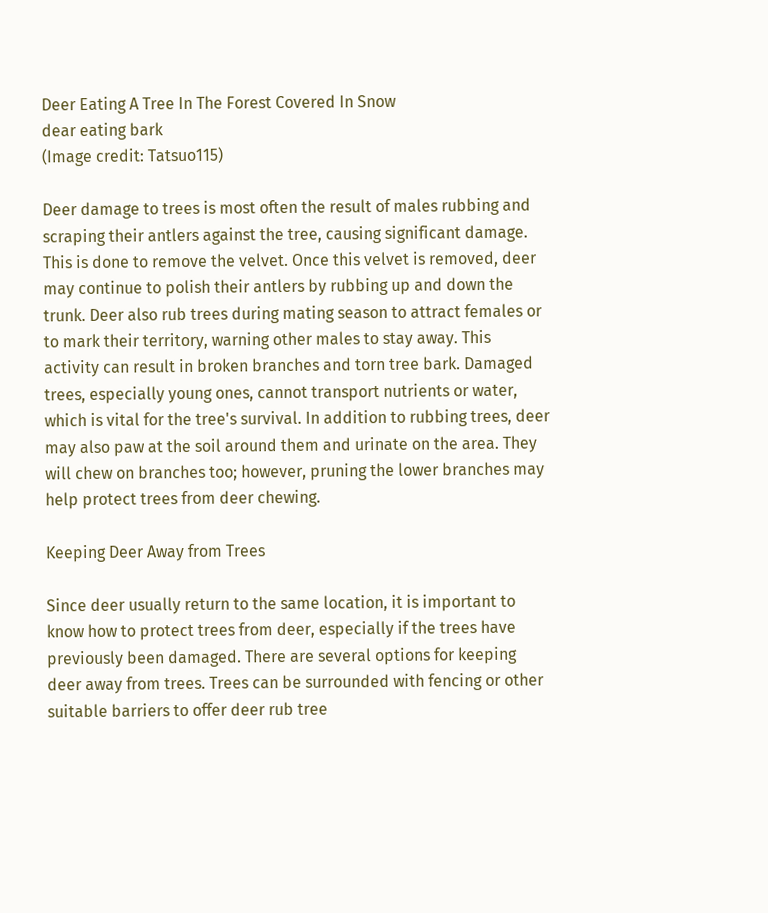Deer Eating A Tree In The Forest Covered In Snow
dear eating bark
(Image credit: Tatsuo115)

Deer damage to trees is most often the result of males rubbing and scraping their antlers against the tree, causing significant damage. This is done to remove the velvet. Once this velvet is removed, deer may continue to polish their antlers by rubbing up and down the trunk. Deer also rub trees during mating season to attract females or to mark their territory, warning other males to stay away. This activity can result in broken branches and torn tree bark. Damaged trees, especially young ones, cannot transport nutrients or water, which is vital for the tree's survival. In addition to rubbing trees, deer may also paw at the soil around them and urinate on the area. They will chew on branches too; however, pruning the lower branches may help protect trees from deer chewing.

Keeping Deer Away from Trees

Since deer usually return to the same location, it is important to know how to protect trees from deer, especially if the trees have previously been damaged. There are several options for keeping deer away from trees. Trees can be surrounded with fencing or other suitable barriers to offer deer rub tree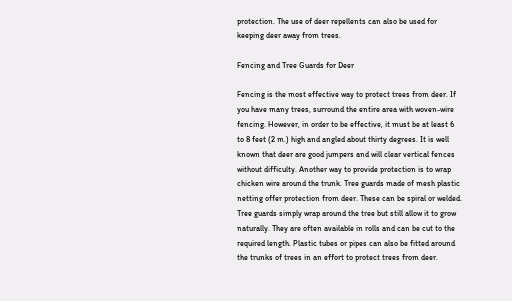protection. The use of deer repellents can also be used for keeping deer away from trees.

Fencing and Tree Guards for Deer

Fencing is the most effective way to protect trees from deer. If you have many trees, surround the entire area with woven-wire fencing. However, in order to be effective, it must be at least 6 to 8 feet (2 m.) high and angled about thirty degrees. It is well known that deer are good jumpers and will clear vertical fences without difficulty. Another way to provide protection is to wrap chicken wire around the trunk. Tree guards made of mesh plastic netting offer protection from deer. These can be spiral or welded. Tree guards simply wrap around the tree but still allow it to grow naturally. They are often available in rolls and can be cut to the required length. Plastic tubes or pipes can also be fitted around the trunks of trees in an effort to protect trees from deer.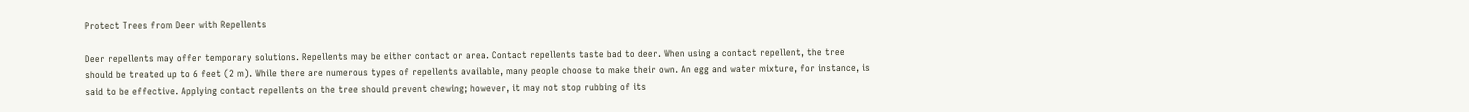Protect Trees from Deer with Repellents

Deer repellents may offer temporary solutions. Repellents may be either contact or area. Contact repellents taste bad to deer. When using a contact repellent, the tree should be treated up to 6 feet (2 m). While there are numerous types of repellents available, many people choose to make their own. An egg and water mixture, for instance, is said to be effective. Applying contact repellents on the tree should prevent chewing; however, it may not stop rubbing of its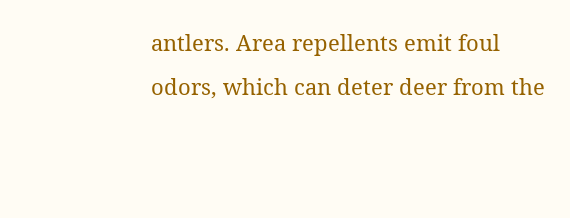antlers. Area repellents emit foul odors, which can deter deer from the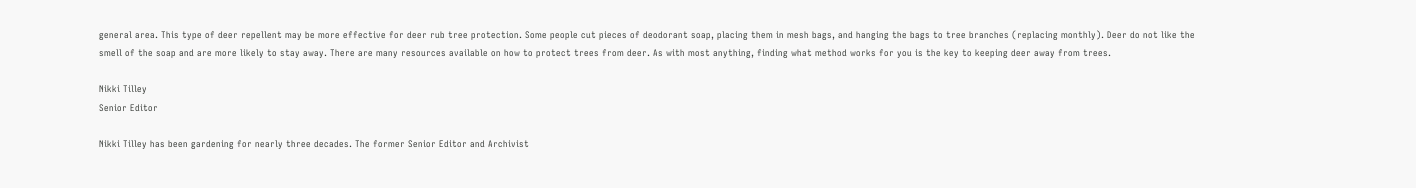general area. This type of deer repellent may be more effective for deer rub tree protection. Some people cut pieces of deodorant soap, placing them in mesh bags, and hanging the bags to tree branches (replacing monthly). Deer do not like the smell of the soap and are more likely to stay away. There are many resources available on how to protect trees from deer. As with most anything, finding what method works for you is the key to keeping deer away from trees.

Nikki Tilley
Senior Editor

Nikki Tilley has been gardening for nearly three decades. The former Senior Editor and Archivist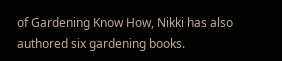of Gardening Know How, Nikki has also authored six gardening books.